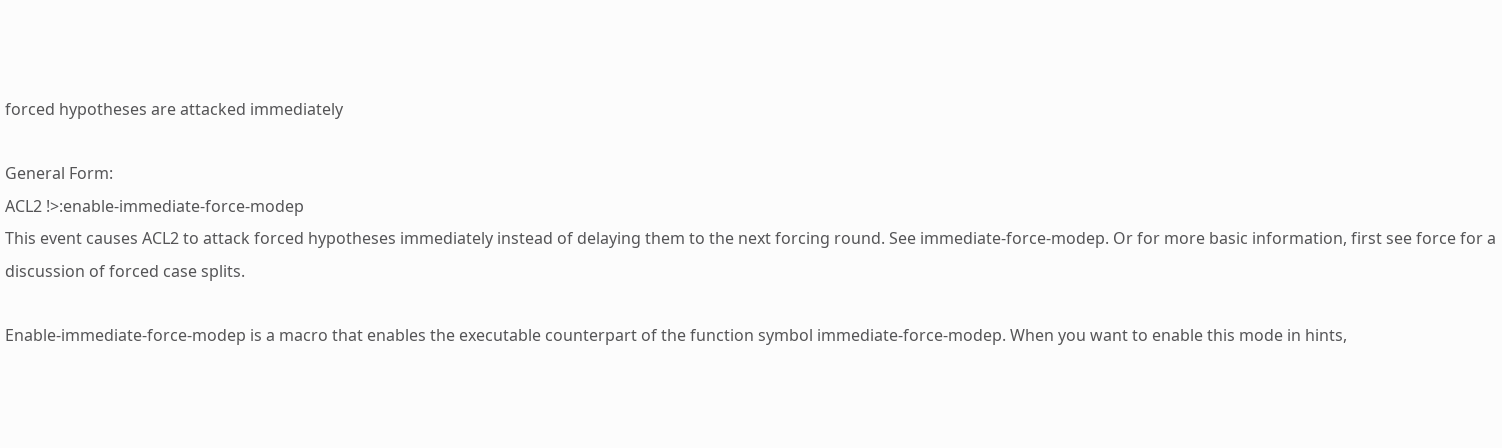forced hypotheses are attacked immediately

General Form:
ACL2 !>:enable-immediate-force-modep
This event causes ACL2 to attack forced hypotheses immediately instead of delaying them to the next forcing round. See immediate-force-modep. Or for more basic information, first see force for a discussion of forced case splits.

Enable-immediate-force-modep is a macro that enables the executable counterpart of the function symbol immediate-force-modep. When you want to enable this mode in hints,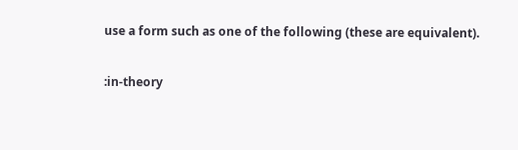use a form such as one of the following (these are equivalent).

:in-theory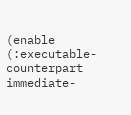(enable (:executable-counterpart immediate-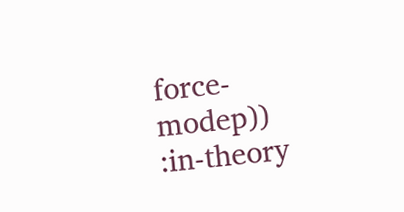force-modep))
:in-theory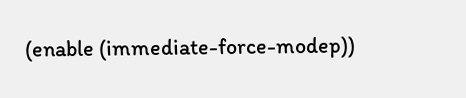(enable (immediate-force-modep))